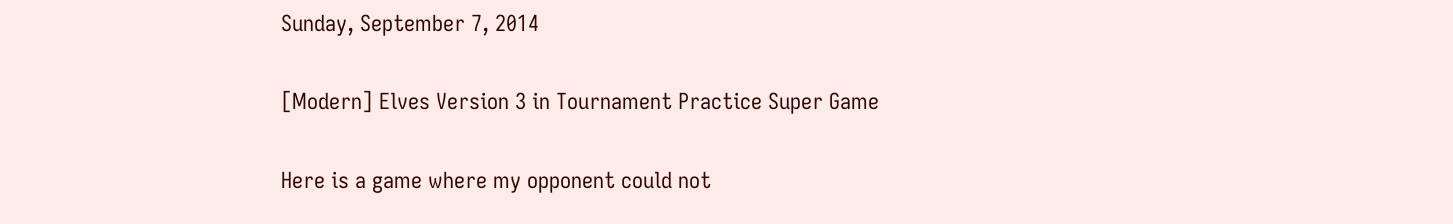Sunday, September 7, 2014

[Modern] Elves Version 3 in Tournament Practice Super Game

Here is a game where my opponent could not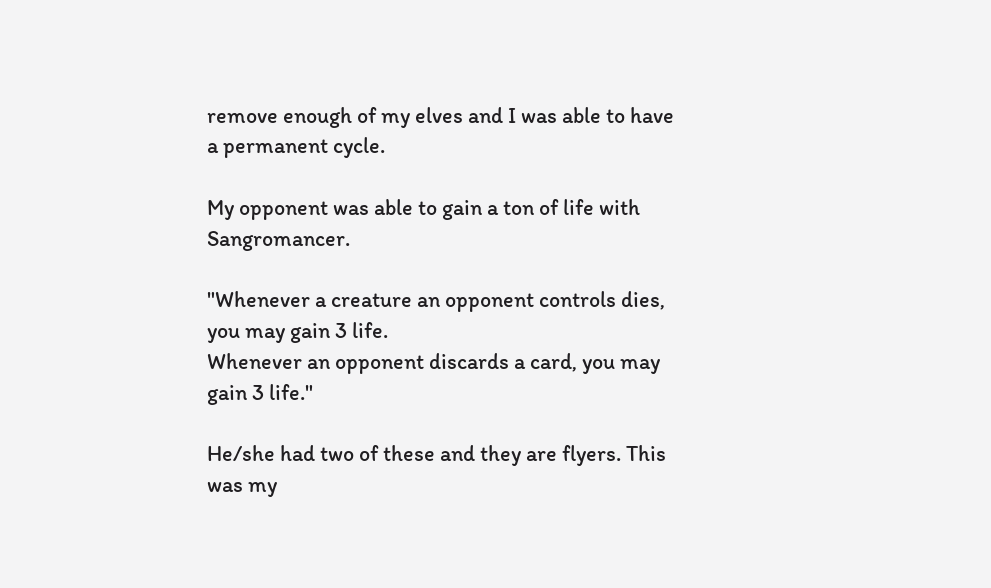remove enough of my elves and I was able to have a permanent cycle.

My opponent was able to gain a ton of life with Sangromancer.

"Whenever a creature an opponent controls dies, you may gain 3 life.
Whenever an opponent discards a card, you may gain 3 life."

He/she had two of these and they are flyers. This was my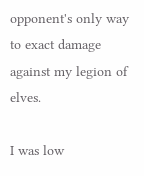opponent's only way to exact damage against my legion of elves.

I was low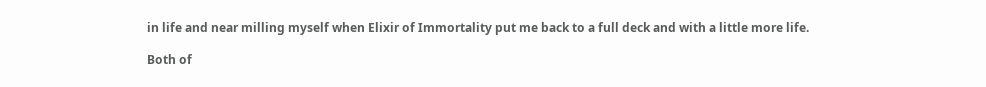in life and near milling myself when Elixir of Immortality put me back to a full deck and with a little more life.

Both of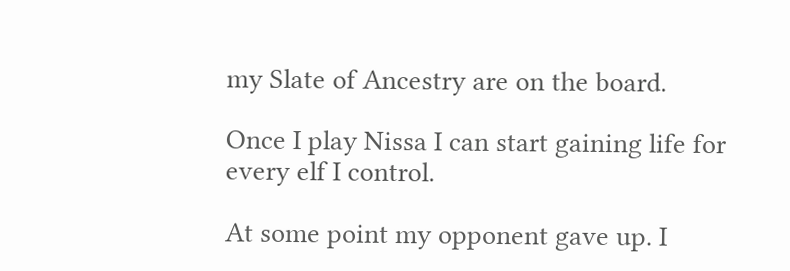my Slate of Ancestry are on the board.

Once I play Nissa I can start gaining life for every elf I control.

At some point my opponent gave up. I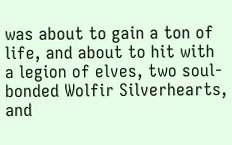was about to gain a ton of life, and about to hit with a legion of elves, two soul-bonded Wolfir Silverhearts, and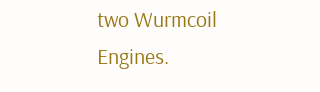two Wurmcoil Engines.